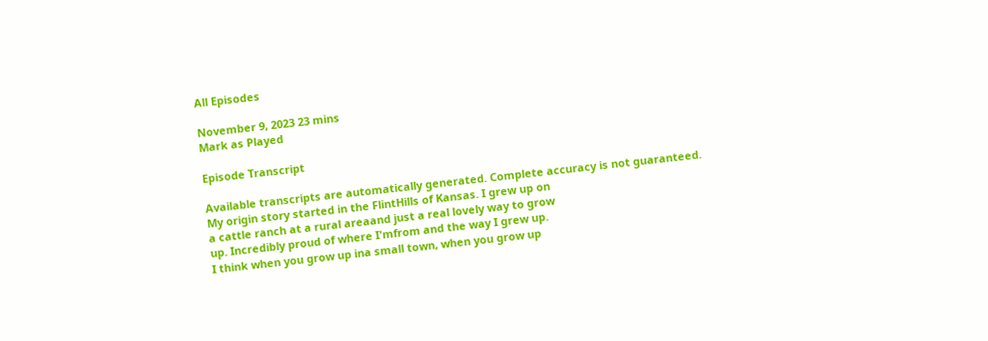All Episodes

November 9, 2023 23 mins
Mark as Played

Episode Transcript

Available transcripts are automatically generated. Complete accuracy is not guaranteed.
My origin story started in the FlintHills of Kansas. I grew up on
a cattle ranch at a rural areaand just a real lovely way to grow
up. Incredibly proud of where I'mfrom and the way I grew up.
I think when you grow up ina small town, when you grow up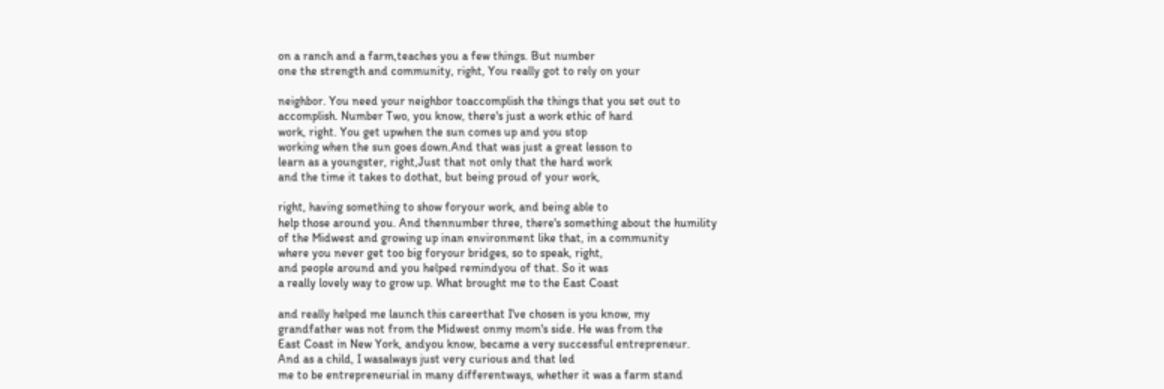on a ranch and a farm,teaches you a few things. But number
one the strength and community, right, You really got to rely on your

neighbor. You need your neighbor toaccomplish the things that you set out to
accomplish. Number Two, you know, there's just a work ethic of hard
work, right. You get upwhen the sun comes up and you stop
working when the sun goes down.And that was just a great lesson to
learn as a youngster, right,Just that not only that the hard work
and the time it takes to dothat, but being proud of your work,

right, having something to show foryour work, and being able to
help those around you. And thennumber three, there's something about the humility
of the Midwest and growing up inan environment like that, in a community
where you never get too big foryour bridges, so to speak, right,
and people around and you helped remindyou of that. So it was
a really lovely way to grow up. What brought me to the East Coast

and really helped me launch this careerthat I've chosen is you know, my
grandfather was not from the Midwest onmy mom's side. He was from the
East Coast in New York, andyou know, became a very successful entrepreneur.
And as a child, I wasalways just very curious and that led
me to be entrepreneurial in many differentways, whether it was a farm stand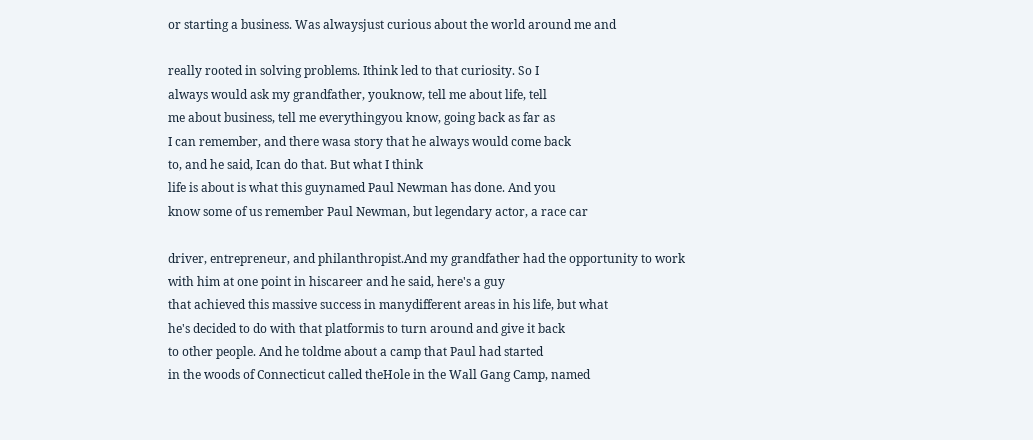or starting a business. Was alwaysjust curious about the world around me and

really rooted in solving problems. Ithink led to that curiosity. So I
always would ask my grandfather, youknow, tell me about life, tell
me about business, tell me everythingyou know, going back as far as
I can remember, and there wasa story that he always would come back
to, and he said, Ican do that. But what I think
life is about is what this guynamed Paul Newman has done. And you
know some of us remember Paul Newman, but legendary actor, a race car

driver, entrepreneur, and philanthropist.And my grandfather had the opportunity to work
with him at one point in hiscareer and he said, here's a guy
that achieved this massive success in manydifferent areas in his life, but what
he's decided to do with that platformis to turn around and give it back
to other people. And he toldme about a camp that Paul had started
in the woods of Connecticut called theHole in the Wall Gang Camp, named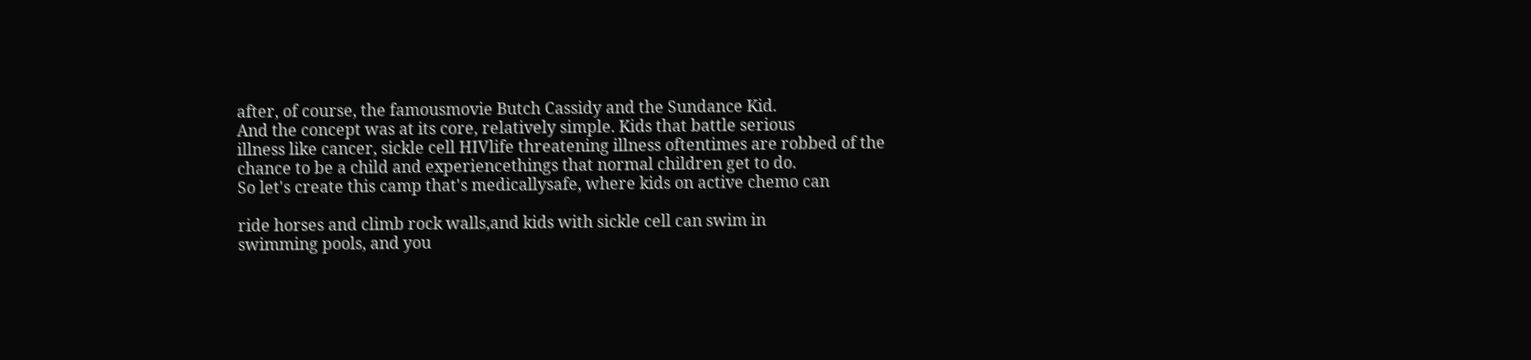after, of course, the famousmovie Butch Cassidy and the Sundance Kid.
And the concept was at its core, relatively simple. Kids that battle serious
illness like cancer, sickle cell HIVlife threatening illness oftentimes are robbed of the
chance to be a child and experiencethings that normal children get to do.
So let's create this camp that's medicallysafe, where kids on active chemo can

ride horses and climb rock walls,and kids with sickle cell can swim in
swimming pools, and you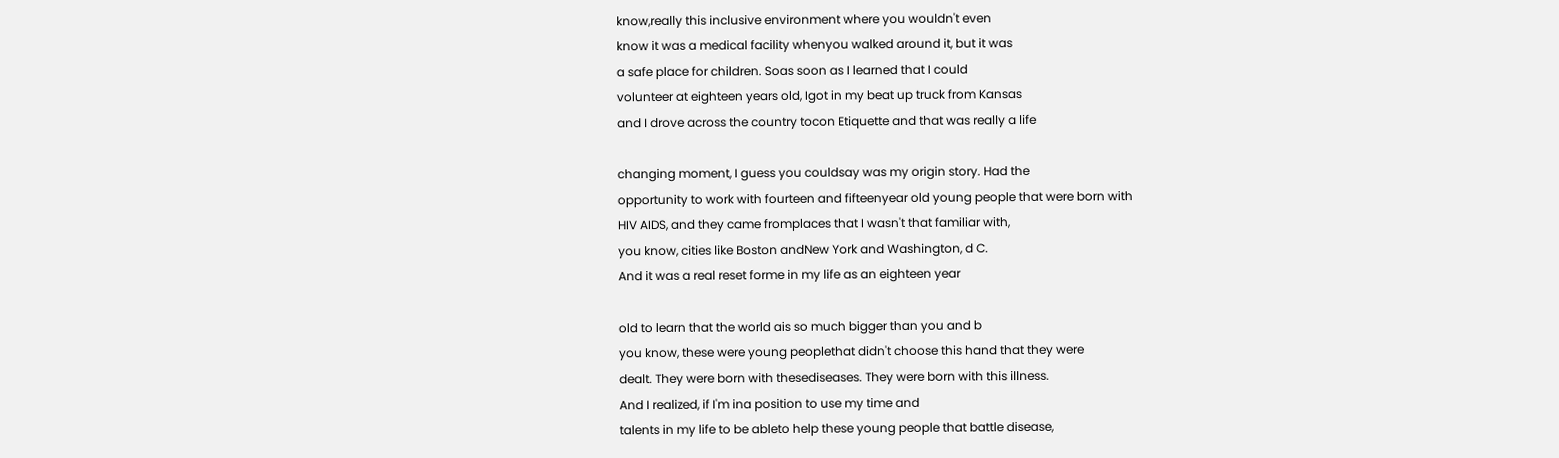know,really this inclusive environment where you wouldn't even
know it was a medical facility whenyou walked around it, but it was
a safe place for children. Soas soon as I learned that I could
volunteer at eighteen years old, Igot in my beat up truck from Kansas
and I drove across the country tocon Etiquette and that was really a life

changing moment, I guess you couldsay was my origin story. Had the
opportunity to work with fourteen and fifteenyear old young people that were born with
HIV AIDS, and they came fromplaces that I wasn't that familiar with,
you know, cities like Boston andNew York and Washington, d C.
And it was a real reset forme in my life as an eighteen year

old to learn that the world ais so much bigger than you and b
you know, these were young peoplethat didn't choose this hand that they were
dealt. They were born with thesediseases. They were born with this illness.
And I realized, if I'm ina position to use my time and
talents in my life to be ableto help these young people that battle disease,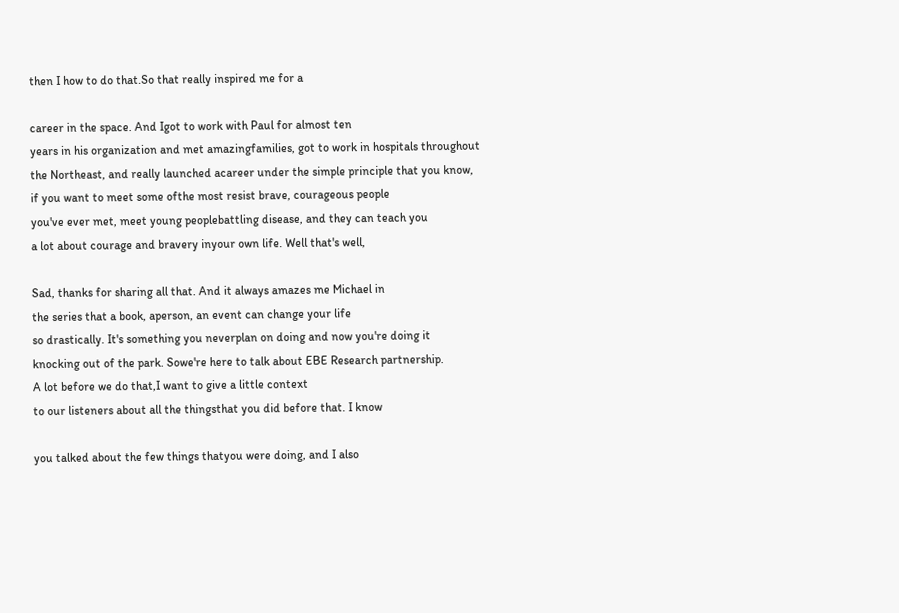then I how to do that.So that really inspired me for a

career in the space. And Igot to work with Paul for almost ten
years in his organization and met amazingfamilies, got to work in hospitals throughout
the Northeast, and really launched acareer under the simple principle that you know,
if you want to meet some ofthe most resist brave, courageous people
you've ever met, meet young peoplebattling disease, and they can teach you
a lot about courage and bravery inyour own life. Well that's well,

Sad, thanks for sharing all that. And it always amazes me Michael in
the series that a book, aperson, an event can change your life
so drastically. It's something you neverplan on doing and now you're doing it
knocking out of the park. Sowe're here to talk about EBE Research partnership.
A lot before we do that,I want to give a little context
to our listeners about all the thingsthat you did before that. I know

you talked about the few things thatyou were doing, and I also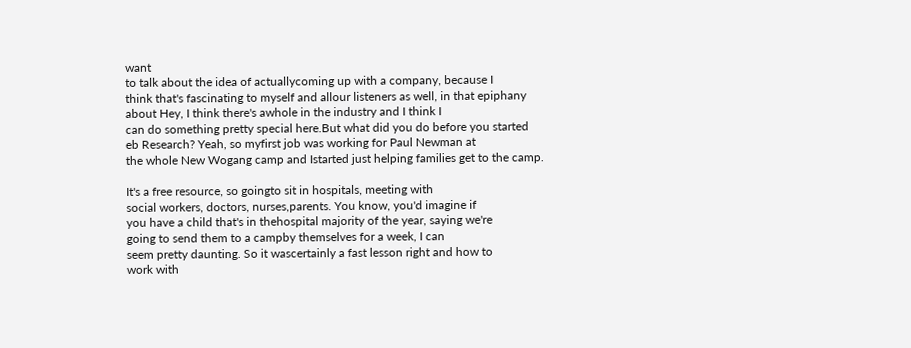want
to talk about the idea of actuallycoming up with a company, because I
think that's fascinating to myself and allour listeners as well, in that epiphany
about Hey, I think there's awhole in the industry and I think I
can do something pretty special here.But what did you do before you started
eb Research? Yeah, so myfirst job was working for Paul Newman at
the whole New Wogang camp and Istarted just helping families get to the camp.

It's a free resource, so goingto sit in hospitals, meeting with
social workers, doctors, nurses,parents. You know, you'd imagine if
you have a child that's in thehospital majority of the year, saying we're
going to send them to a campby themselves for a week, I can
seem pretty daunting. So it wascertainly a fast lesson right and how to
work with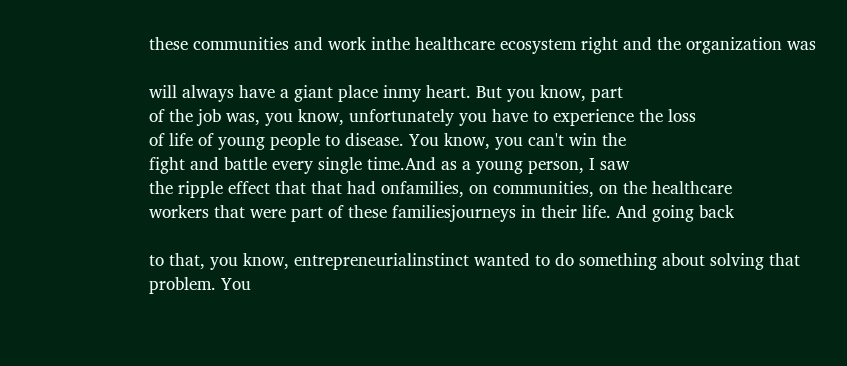these communities and work inthe healthcare ecosystem right and the organization was

will always have a giant place inmy heart. But you know, part
of the job was, you know, unfortunately you have to experience the loss
of life of young people to disease. You know, you can't win the
fight and battle every single time.And as a young person, I saw
the ripple effect that that had onfamilies, on communities, on the healthcare
workers that were part of these familiesjourneys in their life. And going back

to that, you know, entrepreneurialinstinct wanted to do something about solving that
problem. You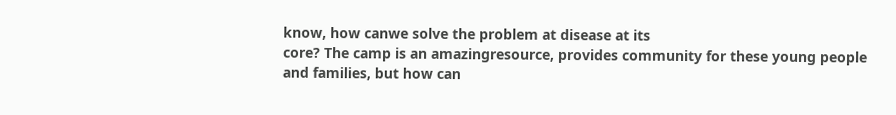know, how canwe solve the problem at disease at its
core? The camp is an amazingresource, provides community for these young people
and families, but how can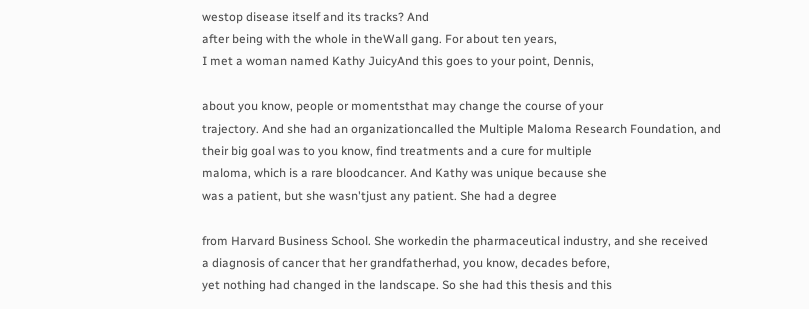westop disease itself and its tracks? And
after being with the whole in theWall gang. For about ten years,
I met a woman named Kathy JuicyAnd this goes to your point, Dennis,

about you know, people or momentsthat may change the course of your
trajectory. And she had an organizationcalled the Multiple Maloma Research Foundation, and
their big goal was to you know, find treatments and a cure for multiple
maloma, which is a rare bloodcancer. And Kathy was unique because she
was a patient, but she wasn'tjust any patient. She had a degree

from Harvard Business School. She workedin the pharmaceutical industry, and she received
a diagnosis of cancer that her grandfatherhad, you know, decades before,
yet nothing had changed in the landscape. So she had this thesis and this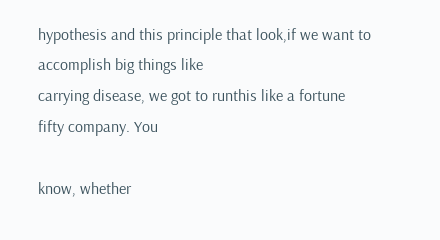hypothesis and this principle that look,if we want to accomplish big things like
carrying disease, we got to runthis like a fortune fifty company. You

know, whether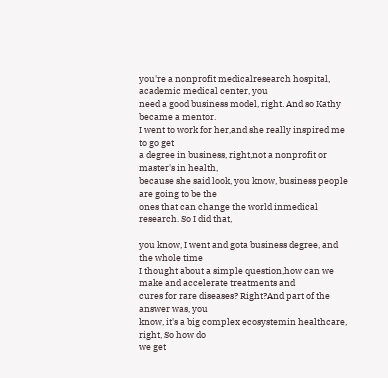you're a nonprofit medicalresearch hospital, academic medical center, you
need a good business model, right. And so Kathy became a mentor.
I went to work for her,and she really inspired me to go get
a degree in business, right,not a nonprofit or master's in health,
because she said look, you know, business people are going to be the
ones that can change the world inmedical research. So I did that,

you know, I went and gota business degree, and the whole time
I thought about a simple question,how can we make and accelerate treatments and
cures for rare diseases? Right?And part of the answer was, you
know, it's a big complex ecosystemin healthcare, right, So how do
we get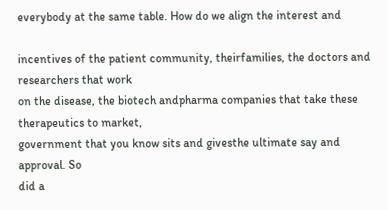everybody at the same table. How do we align the interest and

incentives of the patient community, theirfamilies, the doctors and researchers that work
on the disease, the biotech andpharma companies that take these therapeutics to market,
government that you know sits and givesthe ultimate say and approval. So
did a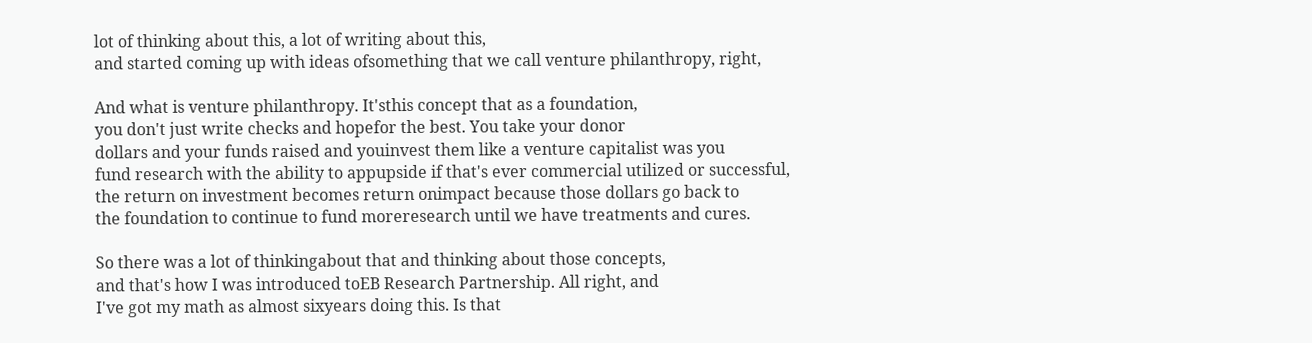lot of thinking about this, a lot of writing about this,
and started coming up with ideas ofsomething that we call venture philanthropy, right,

And what is venture philanthropy. It'sthis concept that as a foundation,
you don't just write checks and hopefor the best. You take your donor
dollars and your funds raised and youinvest them like a venture capitalist was you
fund research with the ability to appupside if that's ever commercial utilized or successful,
the return on investment becomes return onimpact because those dollars go back to
the foundation to continue to fund moreresearch until we have treatments and cures.

So there was a lot of thinkingabout that and thinking about those concepts,
and that's how I was introduced toEB Research Partnership. All right, and
I've got my math as almost sixyears doing this. Is that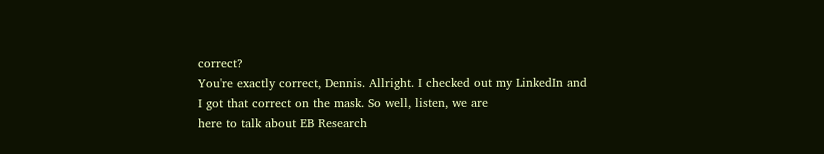correct?
You're exactly correct, Dennis. Allright. I checked out my LinkedIn and
I got that correct on the mask. So well, listen, we are
here to talk about EB Research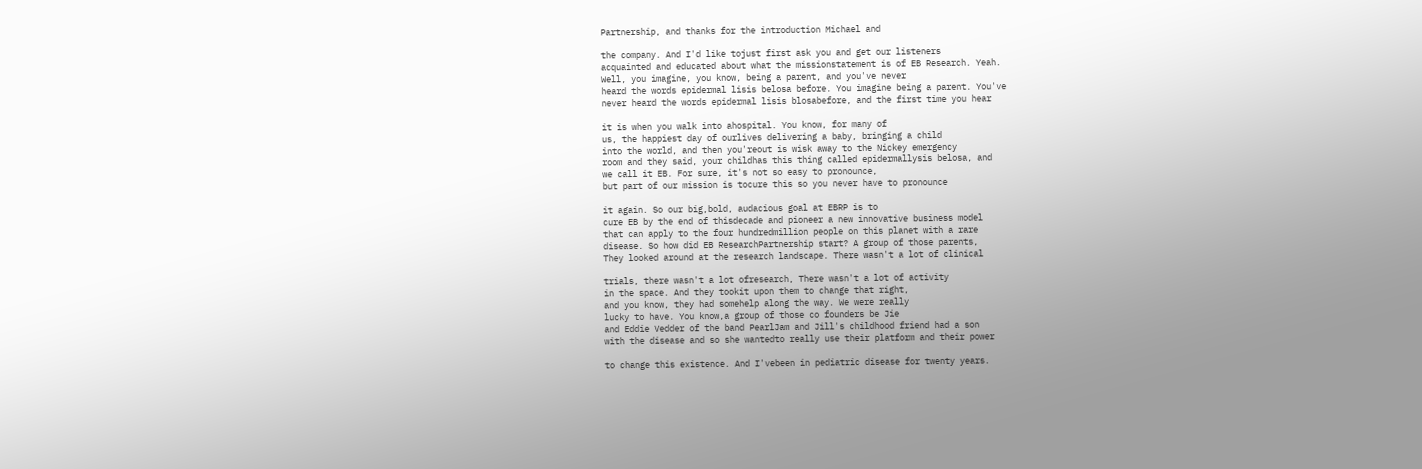Partnership, and thanks for the introduction Michael and

the company. And I'd like tojust first ask you and get our listeners
acquainted and educated about what the missionstatement is of EB Research. Yeah.
Well, you imagine, you know, being a parent, and you've never
heard the words epidermal lisis belosa before. You imagine being a parent. You've
never heard the words epidermal lisis blosabefore, and the first time you hear

it is when you walk into ahospital. You know, for many of
us, the happiest day of ourlives delivering a baby, bringing a child
into the world, and then you'reout is wisk away to the Nickey emergency
room and they said, your childhas this thing called epidermallysis belosa, and
we call it EB. For sure, it's not so easy to pronounce,
but part of our mission is tocure this so you never have to pronounce

it again. So our big,bold, audacious goal at EBRP is to
cure EB by the end of thisdecade and pioneer a new innovative business model
that can apply to the four hundredmillion people on this planet with a rare
disease. So how did EB ResearchPartnership start? A group of those parents,
They looked around at the research landscape. There wasn't a lot of clinical

trials, there wasn't a lot ofresearch, There wasn't a lot of activity
in the space. And they tookit upon them to change that right,
and you know, they had somehelp along the way. We were really
lucky to have. You know,a group of those co founders be Jie
and Eddie Vedder of the band PearlJam and Jill's childhood friend had a son
with the disease and so she wantedto really use their platform and their power

to change this existence. And I'vebeen in pediatric disease for twenty years.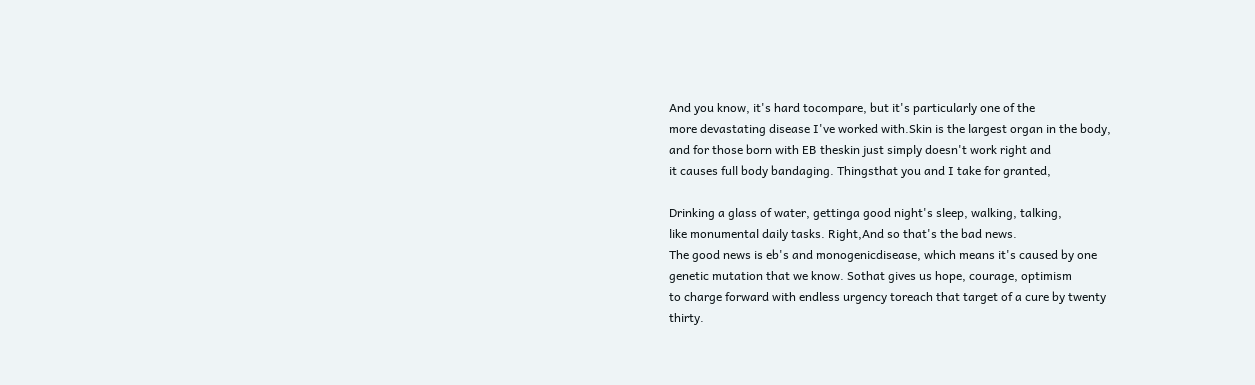And you know, it's hard tocompare, but it's particularly one of the
more devastating disease I've worked with.Skin is the largest organ in the body,
and for those born with EB theskin just simply doesn't work right and
it causes full body bandaging. Thingsthat you and I take for granted,

Drinking a glass of water, gettinga good night's sleep, walking, talking,
like monumental daily tasks. Right,And so that's the bad news.
The good news is eb's and monogenicdisease, which means it's caused by one
genetic mutation that we know. Sothat gives us hope, courage, optimism
to charge forward with endless urgency toreach that target of a cure by twenty
thirty.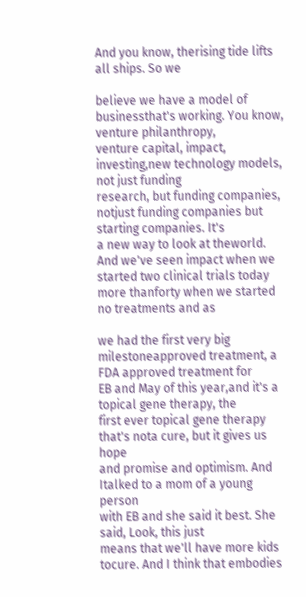And you know, therising tide lifts all ships. So we

believe we have a model of businessthat's working. You know, venture philanthropy,
venture capital, impact, investing,new technology models, not just funding
research, but funding companies, notjust funding companies but starting companies. It's
a new way to look at theworld. And we've seen impact when we
started two clinical trials today more thanforty when we started no treatments and as

we had the first very big milestoneapproved treatment, a FDA approved treatment for
EB and May of this year,and it's a topical gene therapy, the
first ever topical gene therapy that's nota cure, but it gives us hope
and promise and optimism. And Italked to a mom of a young person
with EB and she said it best. She said, Look, this just
means that we'll have more kids tocure. And I think that embodies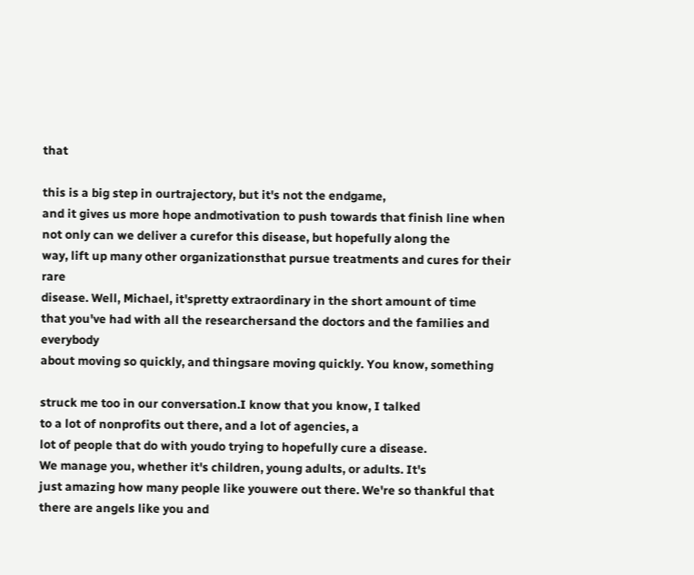that

this is a big step in ourtrajectory, but it's not the endgame,
and it gives us more hope andmotivation to push towards that finish line when
not only can we deliver a curefor this disease, but hopefully along the
way, lift up many other organizationsthat pursue treatments and cures for their rare
disease. Well, Michael, it'spretty extraordinary in the short amount of time
that you've had with all the researchersand the doctors and the families and everybody
about moving so quickly, and thingsare moving quickly. You know, something

struck me too in our conversation.I know that you know, I talked
to a lot of nonprofits out there, and a lot of agencies, a
lot of people that do with youdo trying to hopefully cure a disease.
We manage you, whether it's children, young adults, or adults. It's
just amazing how many people like youwere out there. We're so thankful that
there are angels like you and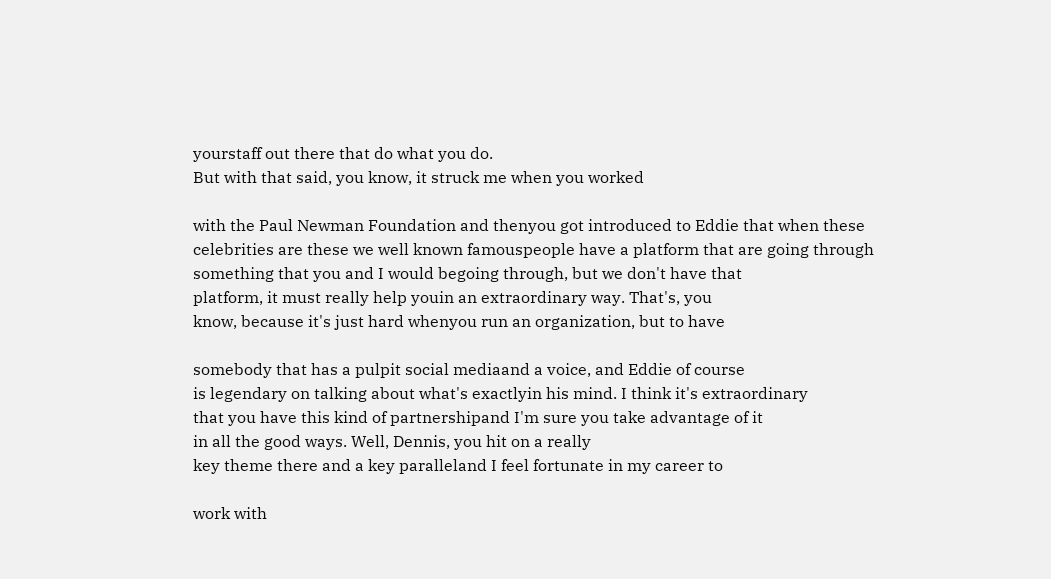yourstaff out there that do what you do.
But with that said, you know, it struck me when you worked

with the Paul Newman Foundation and thenyou got introduced to Eddie that when these
celebrities are these we well known famouspeople have a platform that are going through
something that you and I would begoing through, but we don't have that
platform, it must really help youin an extraordinary way. That's, you
know, because it's just hard whenyou run an organization, but to have

somebody that has a pulpit social mediaand a voice, and Eddie of course
is legendary on talking about what's exactlyin his mind. I think it's extraordinary
that you have this kind of partnershipand I'm sure you take advantage of it
in all the good ways. Well, Dennis, you hit on a really
key theme there and a key paralleland I feel fortunate in my career to

work with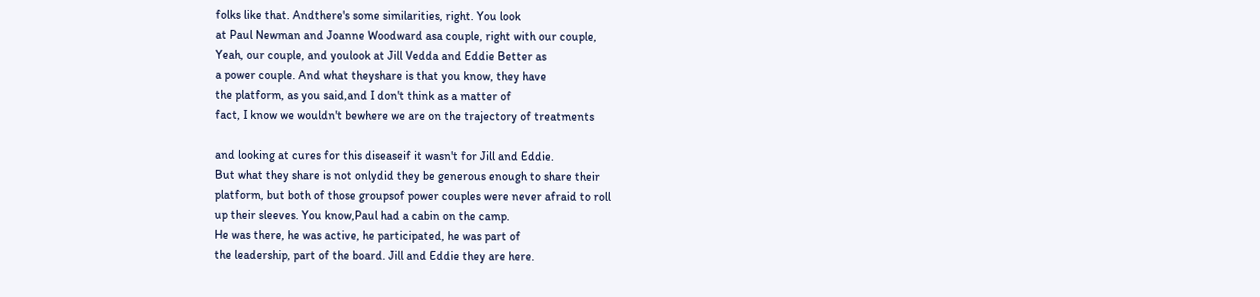folks like that. Andthere's some similarities, right. You look
at Paul Newman and Joanne Woodward asa couple, right with our couple,
Yeah, our couple, and youlook at Jill Vedda and Eddie Better as
a power couple. And what theyshare is that you know, they have
the platform, as you said,and I don't think as a matter of
fact, I know we wouldn't bewhere we are on the trajectory of treatments

and looking at cures for this diseaseif it wasn't for Jill and Eddie.
But what they share is not onlydid they be generous enough to share their
platform, but both of those groupsof power couples were never afraid to roll
up their sleeves. You know,Paul had a cabin on the camp.
He was there, he was active, he participated, he was part of
the leadership, part of the board. Jill and Eddie they are here.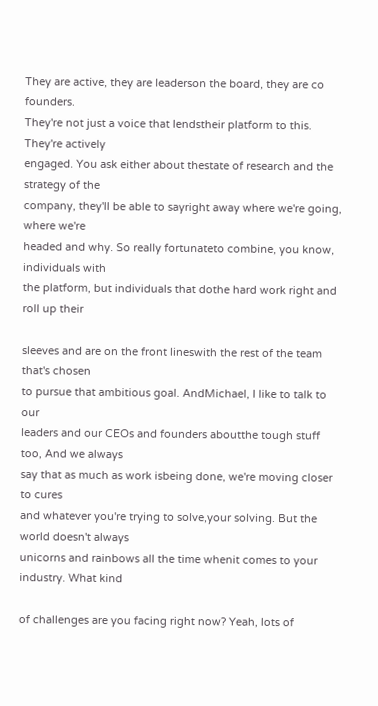They are active, they are leaderson the board, they are co founders.
They're not just a voice that lendstheir platform to this. They're actively
engaged. You ask either about thestate of research and the strategy of the
company, they'll be able to sayright away where we're going, where we're
headed and why. So really fortunateto combine, you know, individuals with
the platform, but individuals that dothe hard work right and roll up their

sleeves and are on the front lineswith the rest of the team that's chosen
to pursue that ambitious goal. AndMichael, I like to talk to our
leaders and our CEOs and founders aboutthe tough stuff too, And we always
say that as much as work isbeing done, we're moving closer to cures
and whatever you're trying to solve,your solving. But the world doesn't always
unicorns and rainbows all the time whenit comes to your industry. What kind

of challenges are you facing right now? Yeah, lots of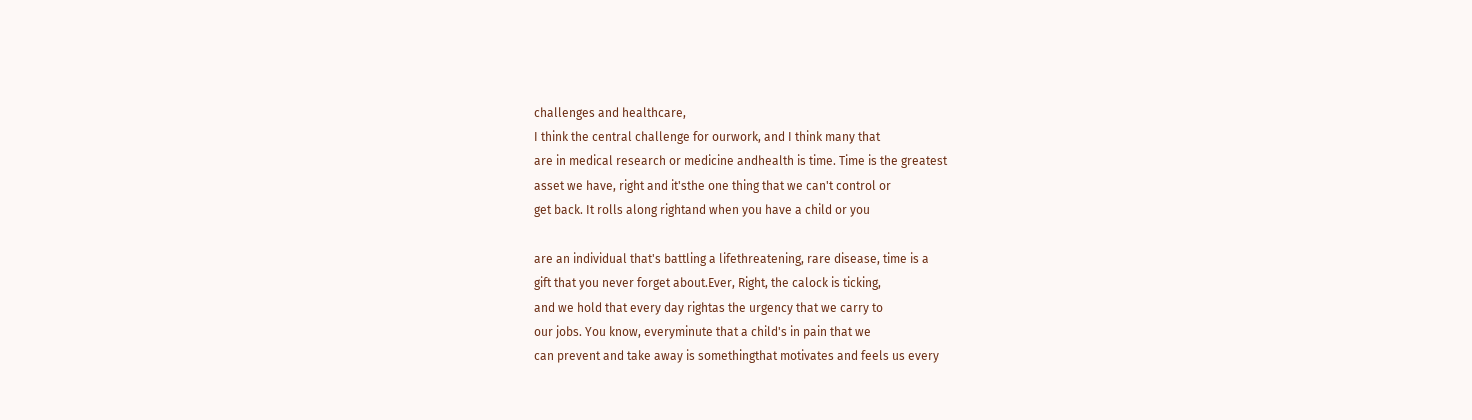challenges and healthcare,
I think the central challenge for ourwork, and I think many that
are in medical research or medicine andhealth is time. Time is the greatest
asset we have, right and it'sthe one thing that we can't control or
get back. It rolls along rightand when you have a child or you

are an individual that's battling a lifethreatening, rare disease, time is a
gift that you never forget about.Ever, Right, the calock is ticking,
and we hold that every day rightas the urgency that we carry to
our jobs. You know, everyminute that a child's in pain that we
can prevent and take away is somethingthat motivates and feels us every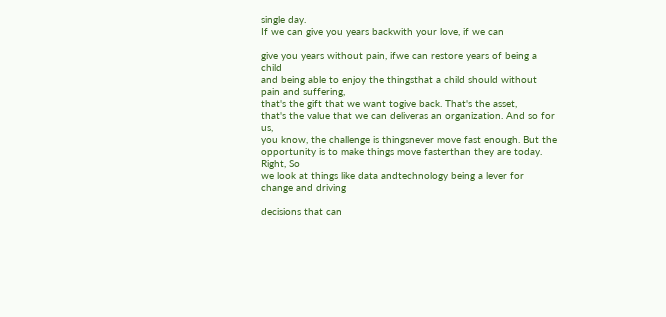single day.
If we can give you years backwith your love, if we can

give you years without pain, ifwe can restore years of being a child
and being able to enjoy the thingsthat a child should without pain and suffering,
that's the gift that we want togive back. That's the asset,
that's the value that we can deliveras an organization. And so for us,
you know, the challenge is thingsnever move fast enough. But the
opportunity is to make things move fasterthan they are today. Right, So
we look at things like data andtechnology being a lever for change and driving

decisions that can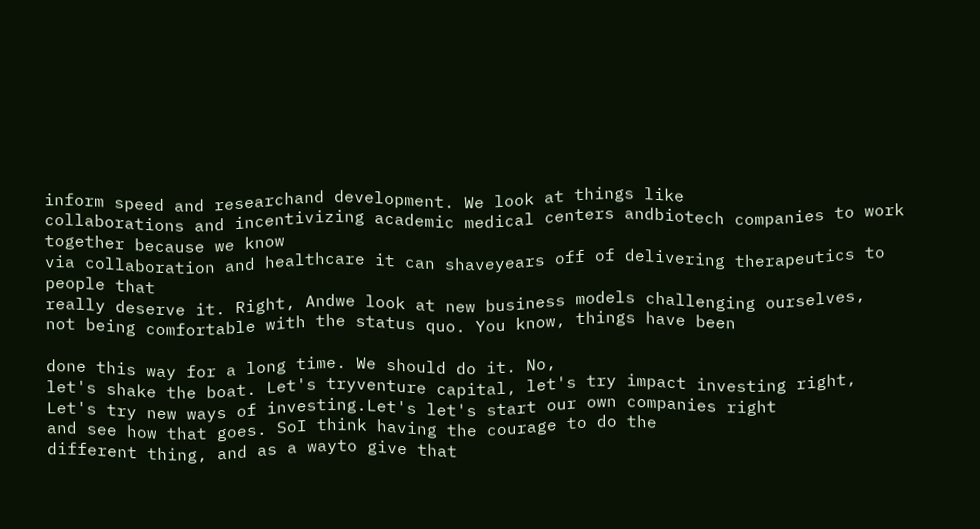inform speed and researchand development. We look at things like
collaborations and incentivizing academic medical centers andbiotech companies to work together because we know
via collaboration and healthcare it can shaveyears off of delivering therapeutics to people that
really deserve it. Right, Andwe look at new business models challenging ourselves,
not being comfortable with the status quo. You know, things have been

done this way for a long time. We should do it. No,
let's shake the boat. Let's tryventure capital, let's try impact investing right,
Let's try new ways of investing.Let's let's start our own companies right
and see how that goes. SoI think having the courage to do the
different thing, and as a wayto give that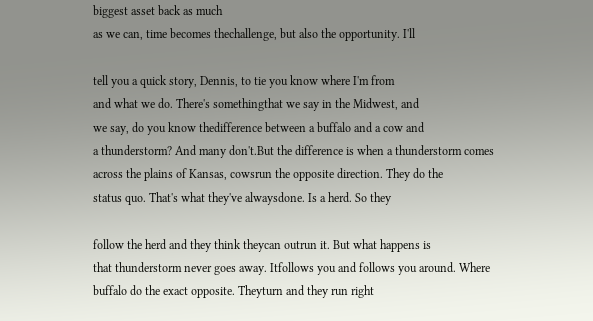biggest asset back as much
as we can, time becomes thechallenge, but also the opportunity. I'll

tell you a quick story, Dennis, to tie you know where I'm from
and what we do. There's somethingthat we say in the Midwest, and
we say, do you know thedifference between a buffalo and a cow and
a thunderstorm? And many don't.But the difference is when a thunderstorm comes
across the plains of Kansas, cowsrun the opposite direction. They do the
status quo. That's what they've alwaysdone. Is a herd. So they

follow the herd and they think theycan outrun it. But what happens is
that thunderstorm never goes away. Itfollows you and follows you around. Where
buffalo do the exact opposite. Theyturn and they run right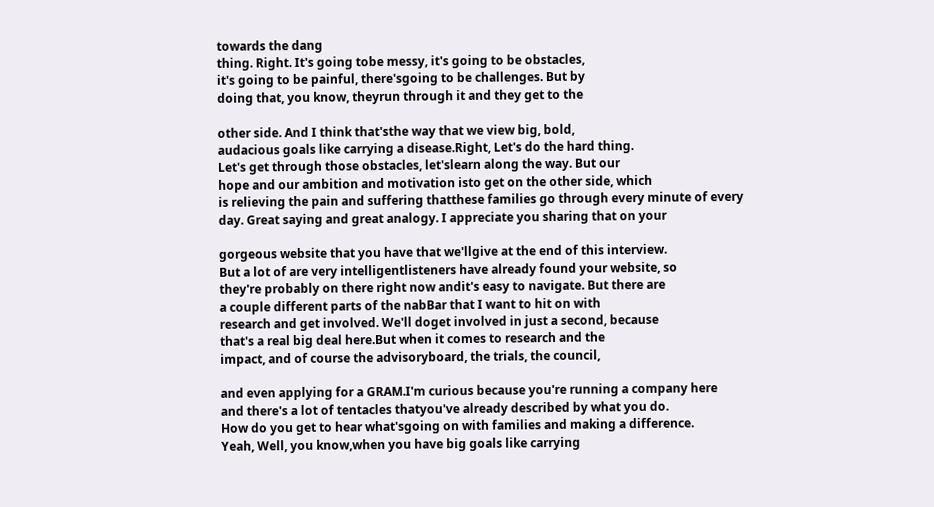towards the dang
thing. Right. It's going tobe messy, it's going to be obstacles,
it's going to be painful, there'sgoing to be challenges. But by
doing that, you know, theyrun through it and they get to the

other side. And I think that'sthe way that we view big, bold,
audacious goals like carrying a disease.Right, Let's do the hard thing.
Let's get through those obstacles, let'slearn along the way. But our
hope and our ambition and motivation isto get on the other side, which
is relieving the pain and suffering thatthese families go through every minute of every
day. Great saying and great analogy. I appreciate you sharing that on your

gorgeous website that you have that we'llgive at the end of this interview.
But a lot of are very intelligentlisteners have already found your website, so
they're probably on there right now andit's easy to navigate. But there are
a couple different parts of the nabBar that I want to hit on with
research and get involved. We'll doget involved in just a second, because
that's a real big deal here.But when it comes to research and the
impact, and of course the advisoryboard, the trials, the council,

and even applying for a GRAM.I'm curious because you're running a company here
and there's a lot of tentacles thatyou've already described by what you do.
How do you get to hear what'sgoing on with families and making a difference.
Yeah, Well, you know,when you have big goals like carrying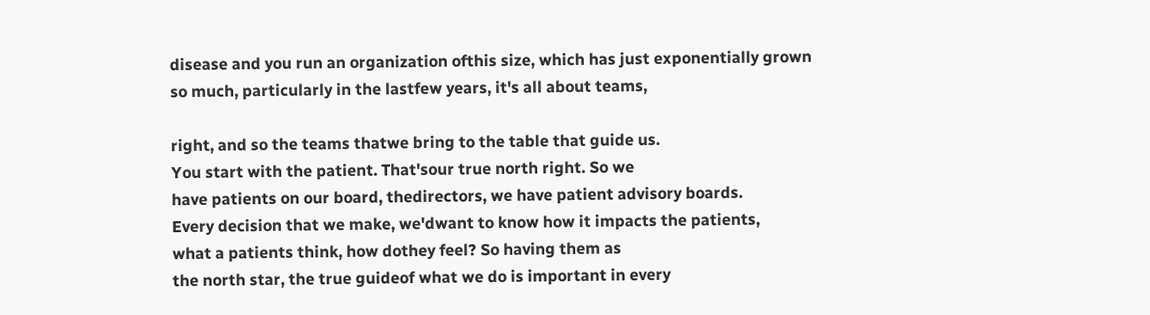disease and you run an organization ofthis size, which has just exponentially grown
so much, particularly in the lastfew years, it's all about teams,

right, and so the teams thatwe bring to the table that guide us.
You start with the patient. That'sour true north right. So we
have patients on our board, thedirectors, we have patient advisory boards.
Every decision that we make, we'dwant to know how it impacts the patients,
what a patients think, how dothey feel? So having them as
the north star, the true guideof what we do is important in every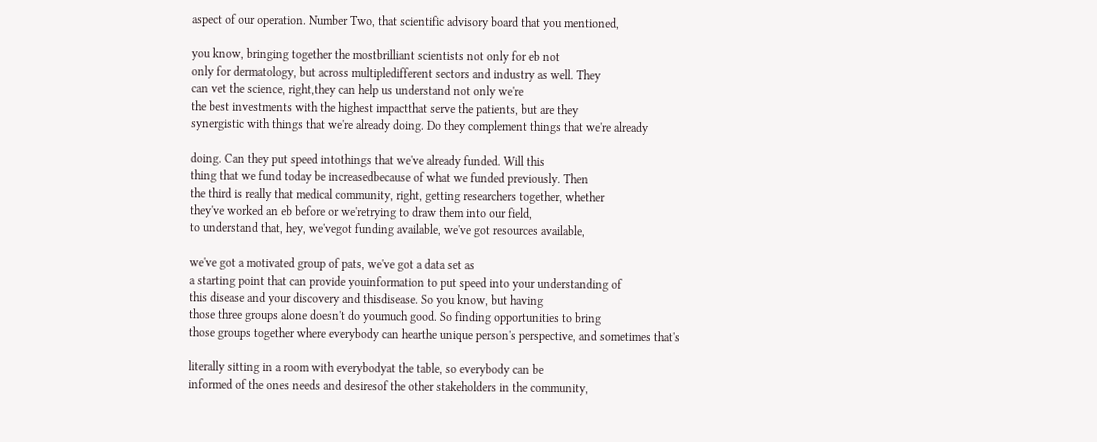aspect of our operation. Number Two, that scientific advisory board that you mentioned,

you know, bringing together the mostbrilliant scientists not only for eb not
only for dermatology, but across multipledifferent sectors and industry as well. They
can vet the science, right,they can help us understand not only we're
the best investments with the highest impactthat serve the patients, but are they
synergistic with things that we're already doing. Do they complement things that we're already

doing. Can they put speed intothings that we've already funded. Will this
thing that we fund today be increasedbecause of what we funded previously. Then
the third is really that medical community, right, getting researchers together, whether
they've worked an eb before or we'retrying to draw them into our field,
to understand that, hey, we'vegot funding available, we've got resources available,

we've got a motivated group of pats, we've got a data set as
a starting point that can provide youinformation to put speed into your understanding of
this disease and your discovery and thisdisease. So you know, but having
those three groups alone doesn't do youmuch good. So finding opportunities to bring
those groups together where everybody can hearthe unique person's perspective, and sometimes that's

literally sitting in a room with everybodyat the table, so everybody can be
informed of the ones needs and desiresof the other stakeholders in the community,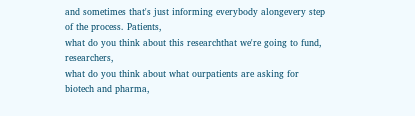and sometimes that's just informing everybody alongevery step of the process. Patients,
what do you think about this researchthat we're going to fund, researchers,
what do you think about what ourpatients are asking for biotech and pharma,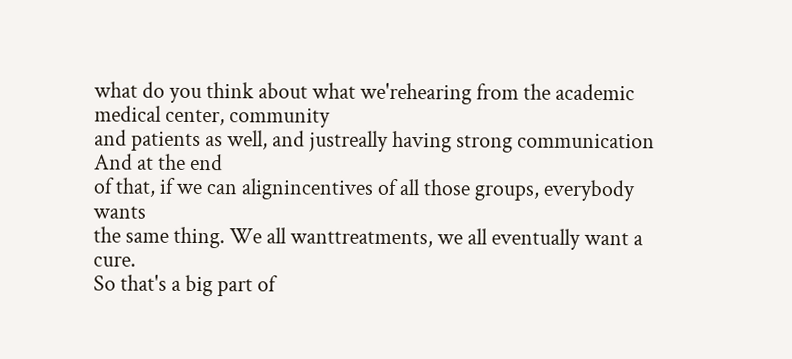what do you think about what we'rehearing from the academic medical center, community
and patients as well, and justreally having strong communication And at the end
of that, if we can alignincentives of all those groups, everybody wants
the same thing. We all wanttreatments, we all eventually want a cure.
So that's a big part of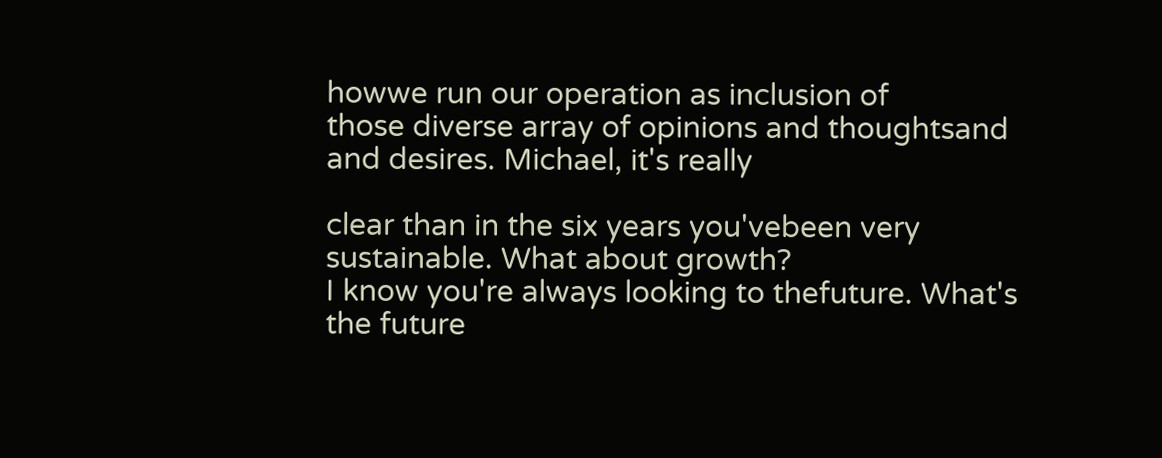howwe run our operation as inclusion of
those diverse array of opinions and thoughtsand and desires. Michael, it's really

clear than in the six years you'vebeen very sustainable. What about growth?
I know you're always looking to thefuture. What's the future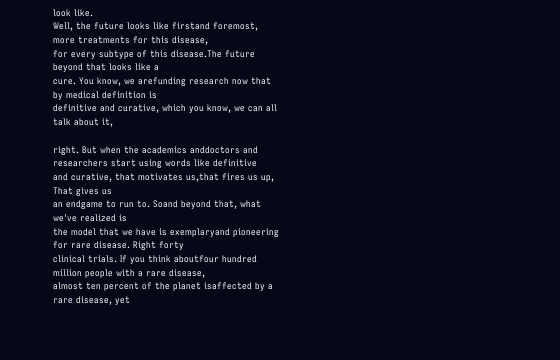look like.
Well, the future looks like firstand foremost, more treatments for this disease,
for every subtype of this disease.The future beyond that looks like a
cure. You know, we arefunding research now that by medical definition is
definitive and curative, which you know, we can all talk about it,

right. But when the academics anddoctors and researchers start using words like definitive
and curative, that motivates us,that fires us up, That gives us
an endgame to run to. Soand beyond that, what we've realized is
the model that we have is exemplaryand pioneering for rare disease. Right forty
clinical trials. If you think aboutfour hundred million people with a rare disease,
almost ten percent of the planet isaffected by a rare disease, yet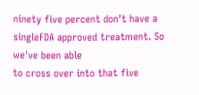ninety five percent don't have a singleFDA approved treatment. So we've been able
to cross over into that five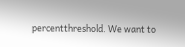percentthreshold. We want to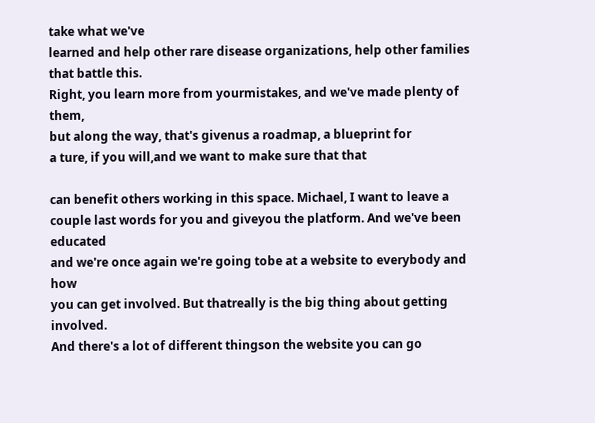take what we've
learned and help other rare disease organizations, help other families that battle this.
Right, you learn more from yourmistakes, and we've made plenty of them,
but along the way, that's givenus a roadmap, a blueprint for
a ture, if you will,and we want to make sure that that

can benefit others working in this space. Michael, I want to leave a
couple last words for you and giveyou the platform. And we've been educated
and we're once again we're going tobe at a website to everybody and how
you can get involved. But thatreally is the big thing about getting involved.
And there's a lot of different thingson the website you can go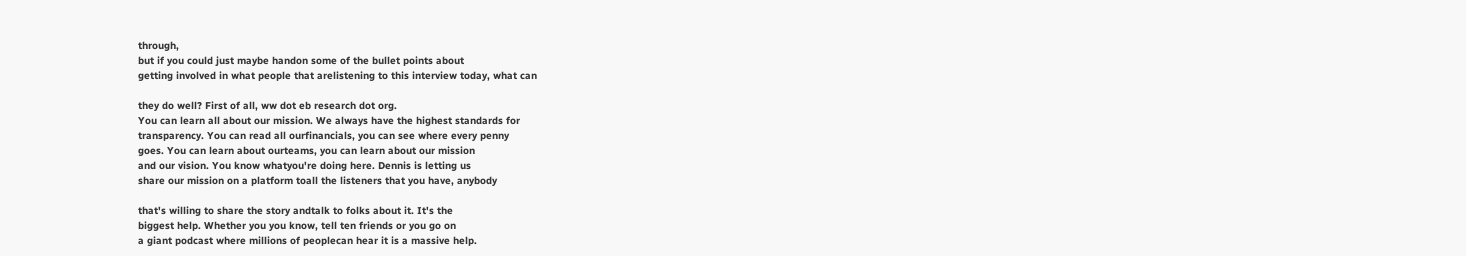through,
but if you could just maybe handon some of the bullet points about
getting involved in what people that arelistening to this interview today, what can

they do well? First of all, ww dot eb research dot org.
You can learn all about our mission. We always have the highest standards for
transparency. You can read all ourfinancials, you can see where every penny
goes. You can learn about ourteams, you can learn about our mission
and our vision. You know whatyou're doing here. Dennis is letting us
share our mission on a platform toall the listeners that you have, anybody

that's willing to share the story andtalk to folks about it. It's the
biggest help. Whether you you know, tell ten friends or you go on
a giant podcast where millions of peoplecan hear it is a massive help.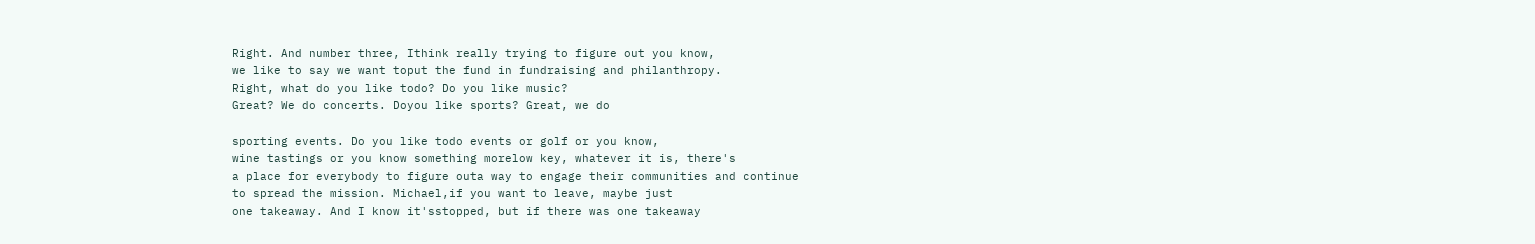Right. And number three, Ithink really trying to figure out you know,
we like to say we want toput the fund in fundraising and philanthropy.
Right, what do you like todo? Do you like music?
Great? We do concerts. Doyou like sports? Great, we do

sporting events. Do you like todo events or golf or you know,
wine tastings or you know something morelow key, whatever it is, there's
a place for everybody to figure outa way to engage their communities and continue
to spread the mission. Michael,if you want to leave, maybe just
one takeaway. And I know it'sstopped, but if there was one takeaway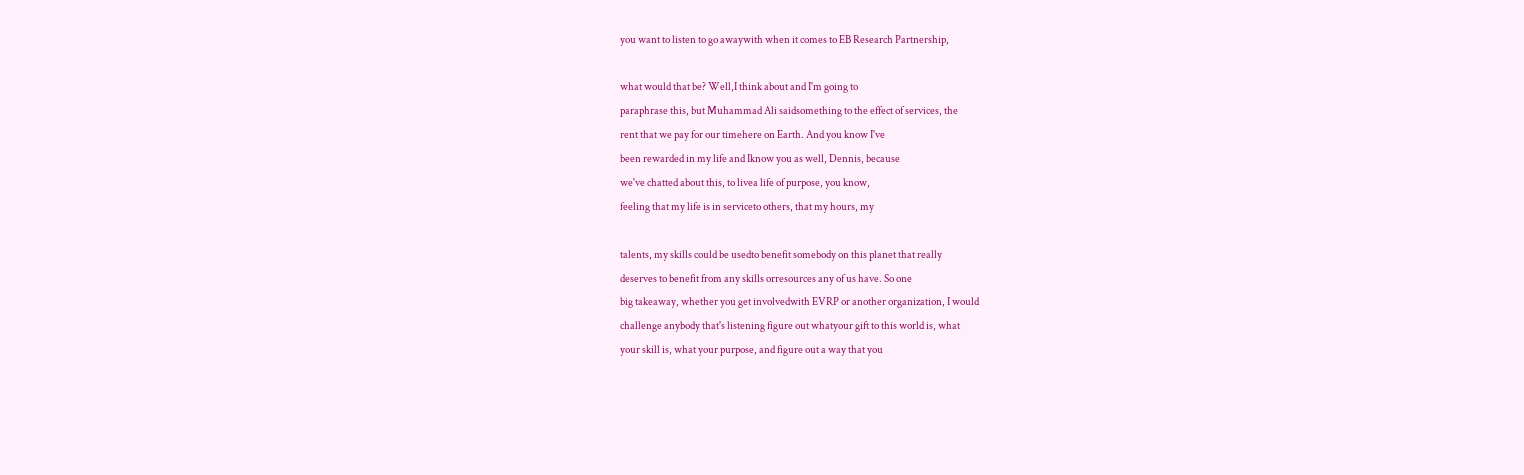you want to listen to go awaywith when it comes to EB Research Partnership,

what would that be? Well,I think about and I'm going to
paraphrase this, but Muhammad Ali saidsomething to the effect of services, the
rent that we pay for our timehere on Earth. And you know I've
been rewarded in my life and Iknow you as well, Dennis, because
we've chatted about this, to livea life of purpose, you know,
feeling that my life is in serviceto others, that my hours, my

talents, my skills could be usedto benefit somebody on this planet that really
deserves to benefit from any skills orresources any of us have. So one
big takeaway, whether you get involvedwith EVRP or another organization, I would
challenge anybody that's listening figure out whatyour gift to this world is, what
your skill is, what your purpose, and figure out a way that you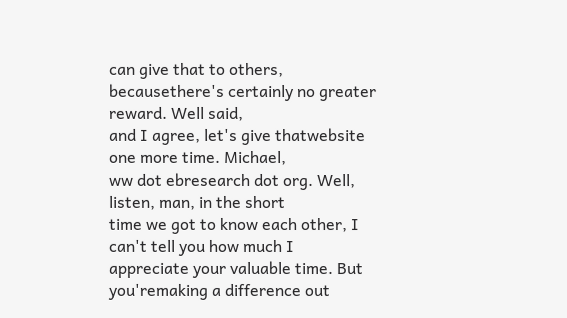can give that to others, becausethere's certainly no greater reward. Well said,
and I agree, let's give thatwebsite one more time. Michael,
ww dot ebresearch dot org. Well, listen, man, in the short
time we got to know each other, I can't tell you how much I
appreciate your valuable time. But you'remaking a difference out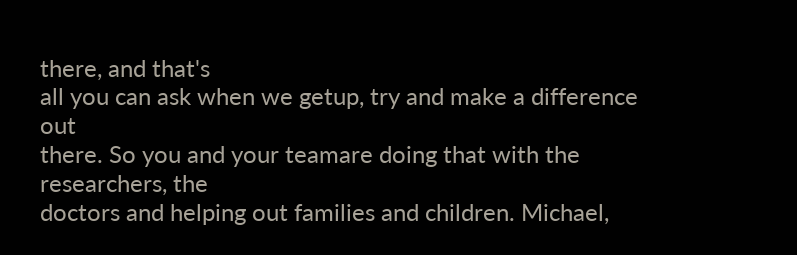there, and that's
all you can ask when we getup, try and make a difference out
there. So you and your teamare doing that with the researchers, the
doctors and helping out families and children. Michael,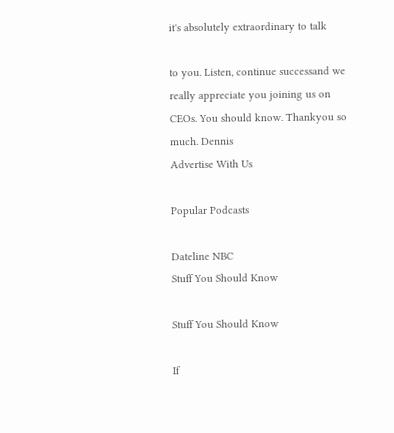it's absolutely extraordinary to talk

to you. Listen, continue successand we really appreciate you joining us on
CEOs. You should know. Thankyou so much. Dennis
Advertise With Us

Popular Podcasts

Dateline NBC
Stuff You Should Know

Stuff You Should Know

If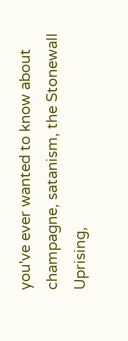you've ever wanted to know about champagne, satanism, the Stonewall Uprising,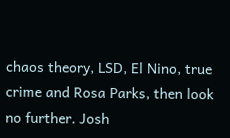chaos theory, LSD, El Nino, true crime and Rosa Parks, then look no further. Josh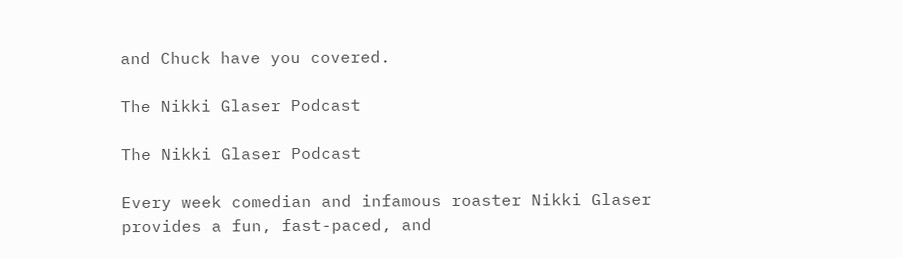and Chuck have you covered.

The Nikki Glaser Podcast

The Nikki Glaser Podcast

Every week comedian and infamous roaster Nikki Glaser provides a fun, fast-paced, and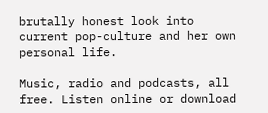brutally honest look into current pop-culture and her own personal life.

Music, radio and podcasts, all free. Listen online or download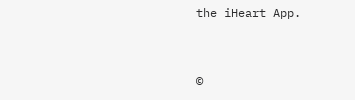the iHeart App.


©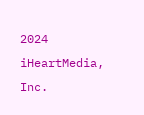2024 iHeartMedia, Inc.